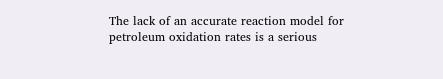The lack of an accurate reaction model for petroleum oxidation rates is a serious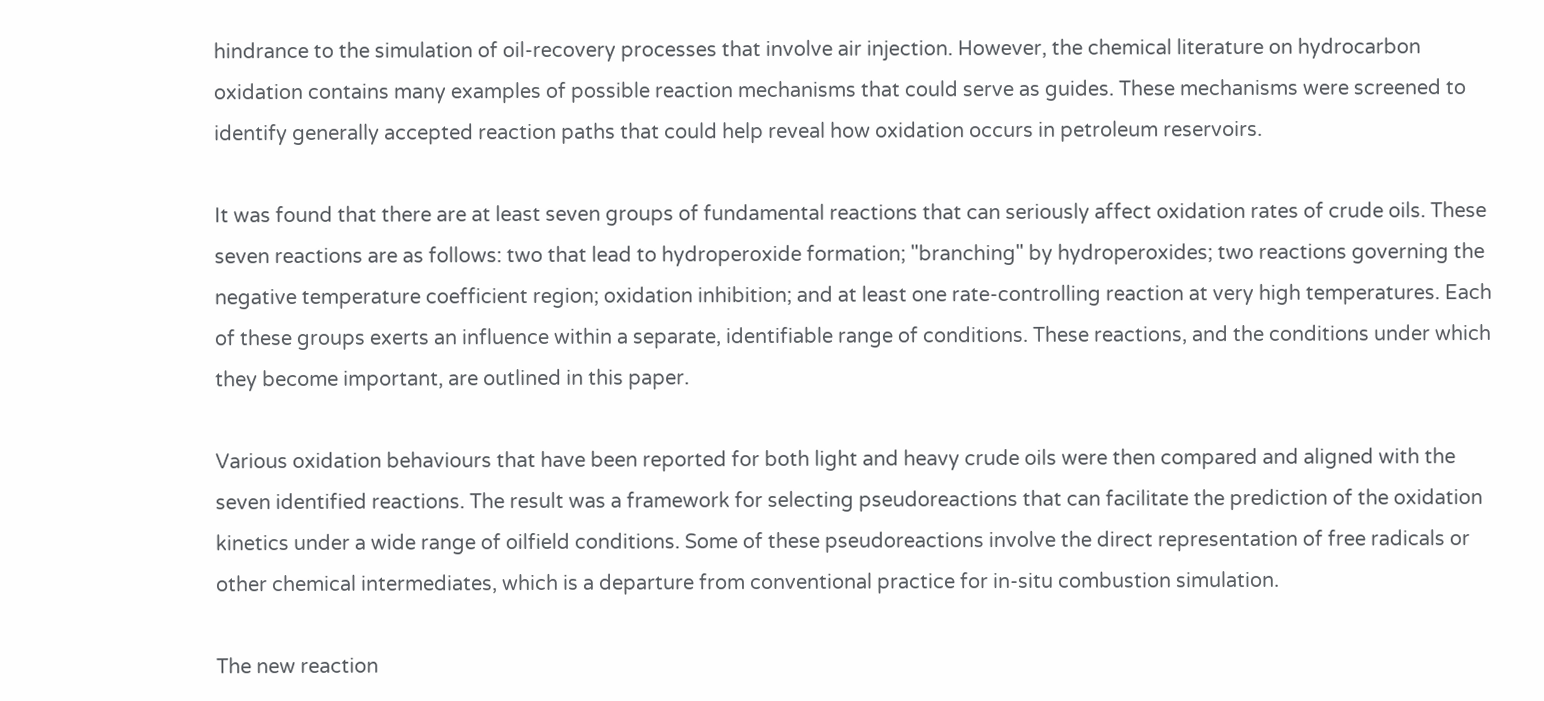hindrance to the simulation of oil-recovery processes that involve air injection. However, the chemical literature on hydrocarbon oxidation contains many examples of possible reaction mechanisms that could serve as guides. These mechanisms were screened to identify generally accepted reaction paths that could help reveal how oxidation occurs in petroleum reservoirs.

It was found that there are at least seven groups of fundamental reactions that can seriously affect oxidation rates of crude oils. These seven reactions are as follows: two that lead to hydroperoxide formation; "branching" by hydroperoxides; two reactions governing the negative temperature coefficient region; oxidation inhibition; and at least one rate-controlling reaction at very high temperatures. Each of these groups exerts an influence within a separate, identifiable range of conditions. These reactions, and the conditions under which they become important, are outlined in this paper.

Various oxidation behaviours that have been reported for both light and heavy crude oils were then compared and aligned with the seven identified reactions. The result was a framework for selecting pseudoreactions that can facilitate the prediction of the oxidation kinetics under a wide range of oilfield conditions. Some of these pseudoreactions involve the direct representation of free radicals or other chemical intermediates, which is a departure from conventional practice for in-situ combustion simulation.

The new reaction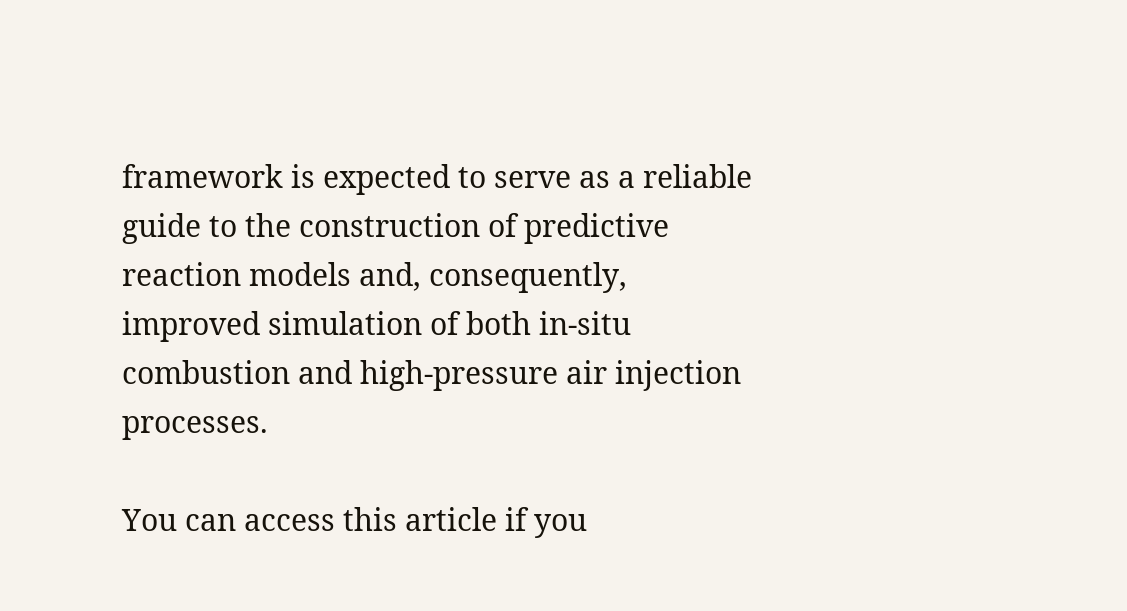framework is expected to serve as a reliable guide to the construction of predictive reaction models and, consequently, improved simulation of both in-situ combustion and high-pressure air injection processes.

You can access this article if you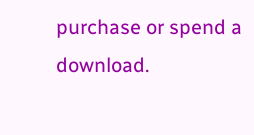purchase or spend a download.